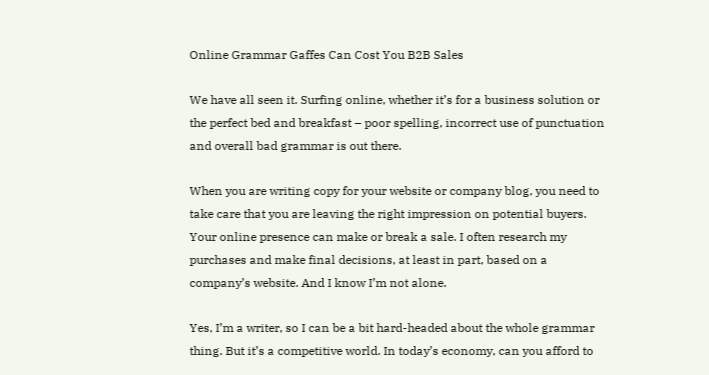Online Grammar Gaffes Can Cost You B2B Sales

We have all seen it. Surfing online, whether it’s for a business solution or the perfect bed and breakfast – poor spelling, incorrect use of punctuation and overall bad grammar is out there.

When you are writing copy for your website or company blog, you need to take care that you are leaving the right impression on potential buyers. Your online presence can make or break a sale. I often research my purchases and make final decisions, at least in part, based on a company’s website. And I know I’m not alone.

Yes, I’m a writer, so I can be a bit hard-headed about the whole grammar thing. But it’s a competitive world. In today’s economy, can you afford to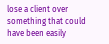lose a client over something that could have been easily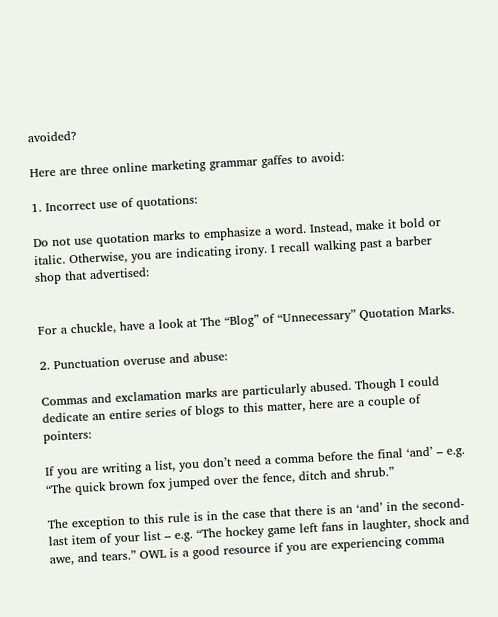avoided?

Here are three online marketing grammar gaffes to avoid:

1. Incorrect use of quotations:

Do not use quotation marks to emphasize a word. Instead, make it bold or italic. Otherwise, you are indicating irony. I recall walking past a barber shop that advertised:


For a chuckle, have a look at The “Blog” of “Unnecessary” Quotation Marks.

2. Punctuation overuse and abuse:

Commas and exclamation marks are particularly abused. Though I could dedicate an entire series of blogs to this matter, here are a couple of pointers:

If you are writing a list, you don’t need a comma before the final ‘and’ – e.g. “The quick brown fox jumped over the fence, ditch and shrub.”

The exception to this rule is in the case that there is an ‘and’ in the second-last item of your list – e.g. “The hockey game left fans in laughter, shock and awe, and tears.” OWL is a good resource if you are experiencing comma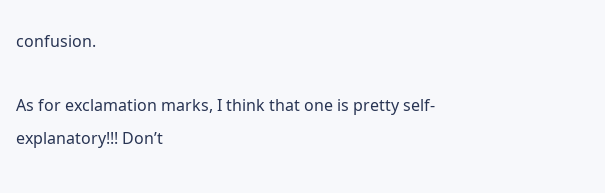confusion.

As for exclamation marks, I think that one is pretty self-explanatory!!! Don’t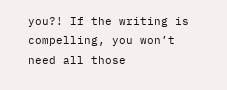you?! If the writing is compelling, you won’t need all those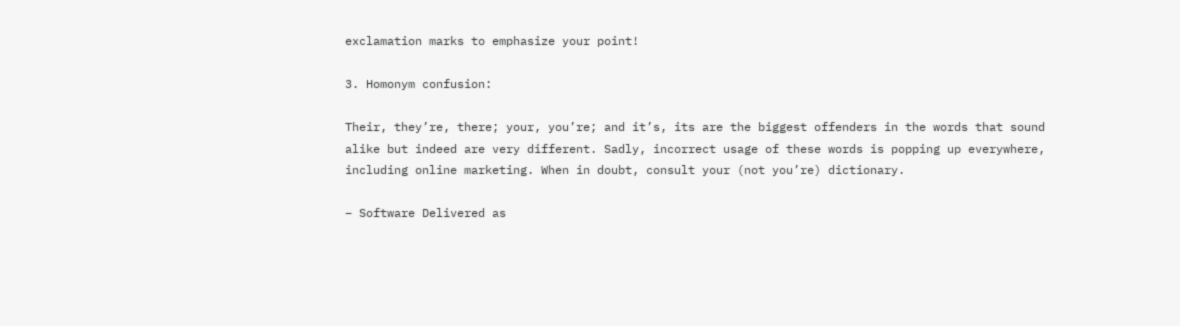exclamation marks to emphasize your point!

3. Homonym confusion:

Their, they’re, there; your, you’re; and it’s, its are the biggest offenders in the words that sound alike but indeed are very different. Sadly, incorrect usage of these words is popping up everywhere, including online marketing. When in doubt, consult your (not you’re) dictionary.

– Software Delivered as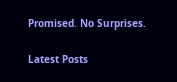Promised. No Surprises.

Latest Posts